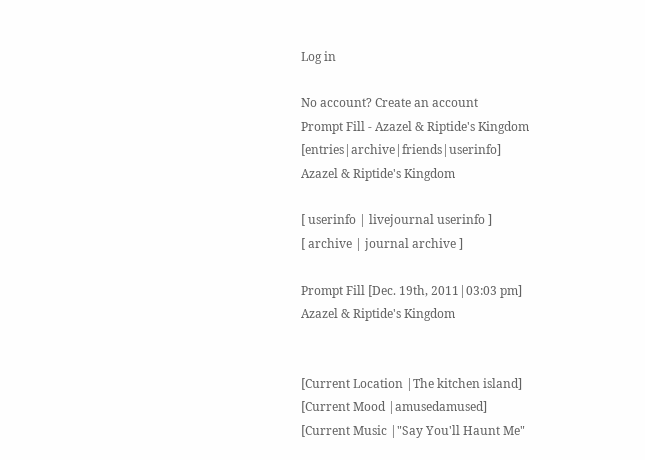Log in

No account? Create an account
Prompt Fill - Azazel & Riptide's Kingdom [entries|archive|friends|userinfo]
Azazel & Riptide's Kingdom

[ userinfo | livejournal userinfo ]
[ archive | journal archive ]

Prompt Fill [Dec. 19th, 2011|03:03 pm]
Azazel & Riptide's Kingdom


[Current Location |The kitchen island]
[Current Mood |amusedamused]
[Current Music |"Say You'll Haunt Me"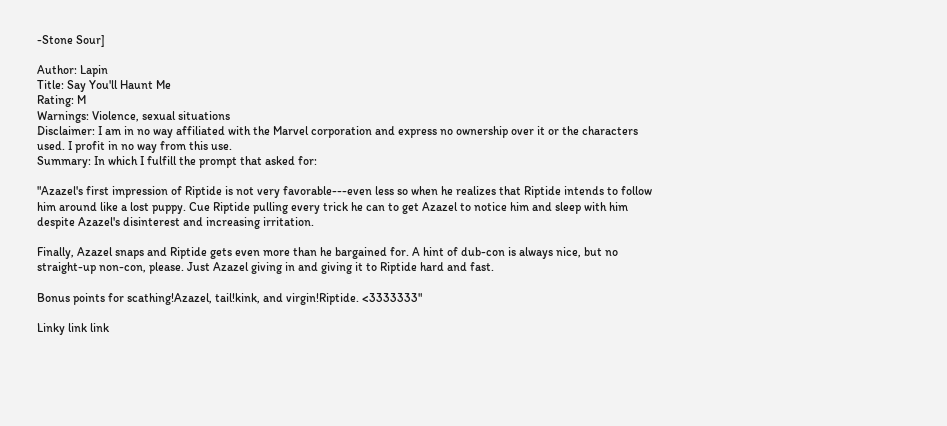-Stone Sour]

Author: Lapin
Title: Say You'll Haunt Me
Rating: M
Warnings: Violence, sexual situations
Disclaimer: I am in no way affiliated with the Marvel corporation and express no ownership over it or the characters used. I profit in no way from this use.
Summary: In which I fulfill the prompt that asked for:

"Azazel's first impression of Riptide is not very favorable---even less so when he realizes that Riptide intends to follow him around like a lost puppy. Cue Riptide pulling every trick he can to get Azazel to notice him and sleep with him despite Azazel's disinterest and increasing irritation.

Finally, Azazel snaps and Riptide gets even more than he bargained for. A hint of dub-con is always nice, but no straight-up non-con, please. Just Azazel giving in and giving it to Riptide hard and fast.

Bonus points for scathing!Azazel, tail!kink, and virgin!Riptide. <3333333"

Linky link link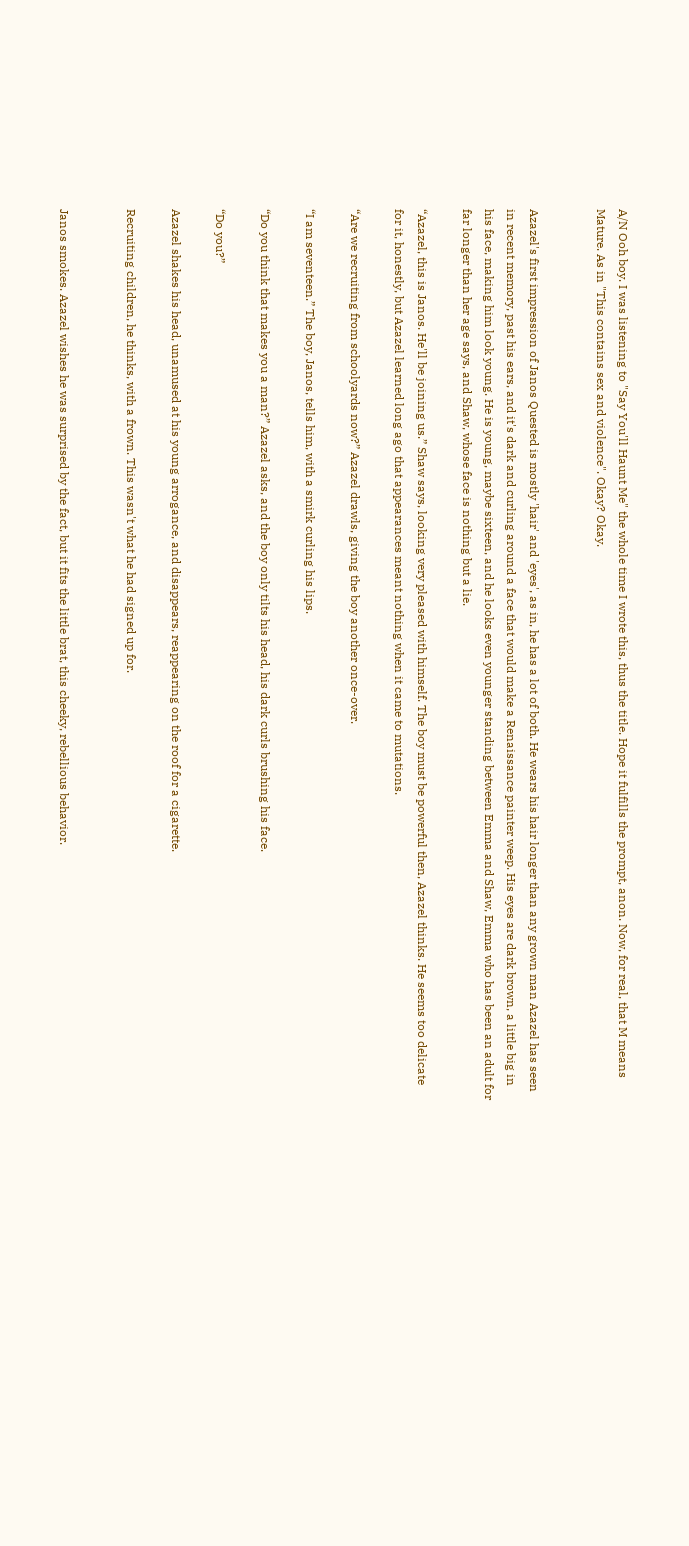A/N Ooh boy. I was listening to "Say You'll Haunt Me" the whole time I wrote this, thus the title. Hope it fulfills the prompt, anon. Now, for real, that M means Mature. As in "This contains sex and violence". Okay? Okay.


Azazel's first impression of Janos Quested is mostly 'hair' and 'eyes', as in, he has a lot of both. He wears his hair longer than any grown man Azazel has seen in recent memory, past his ears, and it's dark and curling around a face that would make a Renaissance painter weep. His eyes are dark brown, a little big in his face, making him look young. He is young, maybe sixteen, and he looks even younger standing between Emma and Shaw, Emma who has been an adult for far longer than her age says, and Shaw, whose face is nothing but a lie.

“Azazel, this is Janos. He'll be joining us.” Shaw says, looking very pleased with himself. The boy must be powerful then, Azazel thinks. He seems too delicate for it, honestly, but Azazel learned long ago that appearances meant nothing when it came to mutations.

“Are we recruiting from schoolyards now?” Azazel drawls, giving the boy another once-over.

“I am seventeen.” The boy, Janos, tells him, with a smirk curling his lips.

“Do you think that makes you a man?” Azazel asks, and the boy only tilts his head, his dark curls brushing his face.

“Do you?”

Azazel shakes his head, unamused at his young arrogance, and disappears, reappearing on the roof for a cigarette.

Recruiting children, he thinks, with a frown. This wasn't what he had signed up for.


Janos smokes. Azazel wishes he was surprised by the fact, but it fits the little brat, this cheeky, rebellious behavior.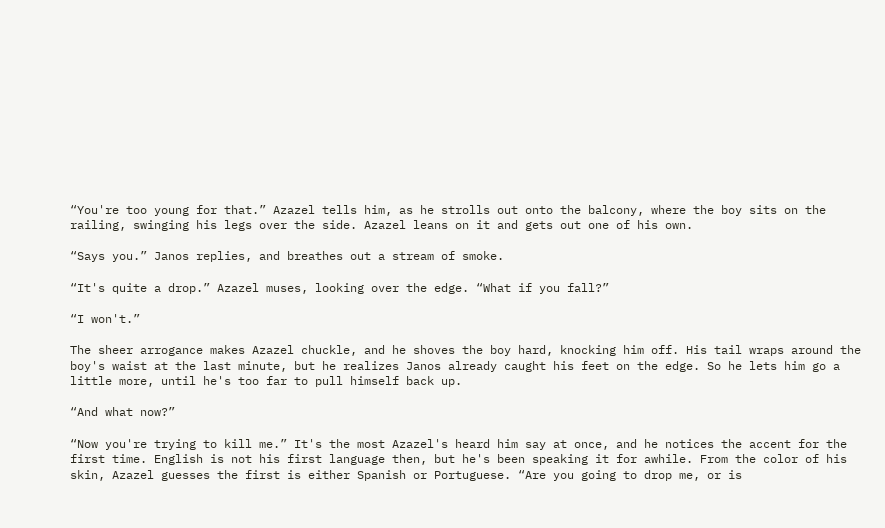“You're too young for that.” Azazel tells him, as he strolls out onto the balcony, where the boy sits on the railing, swinging his legs over the side. Azazel leans on it and gets out one of his own.

“Says you.” Janos replies, and breathes out a stream of smoke.

“It's quite a drop.” Azazel muses, looking over the edge. “What if you fall?”

“I won't.”

The sheer arrogance makes Azazel chuckle, and he shoves the boy hard, knocking him off. His tail wraps around the boy's waist at the last minute, but he realizes Janos already caught his feet on the edge. So he lets him go a little more, until he's too far to pull himself back up.

“And what now?”

“Now you're trying to kill me.” It's the most Azazel's heard him say at once, and he notices the accent for the first time. English is not his first language then, but he's been speaking it for awhile. From the color of his skin, Azazel guesses the first is either Spanish or Portuguese. “Are you going to drop me, or is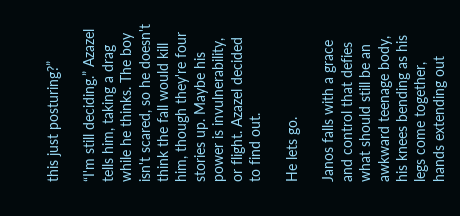this just posturing?”

“I'm still deciding.” Azazel tells him, taking a drag while he thinks. The boy isn't scared, so he doesn't think the fall would kill him, though they're four stories up. Maybe his power is invulnerability, or flight. Azazel decided to find out.

He lets go.

Janos falls with a grace and control that defies what should still be an awkward teenage body, his knees bending as his legs come together, hands extending out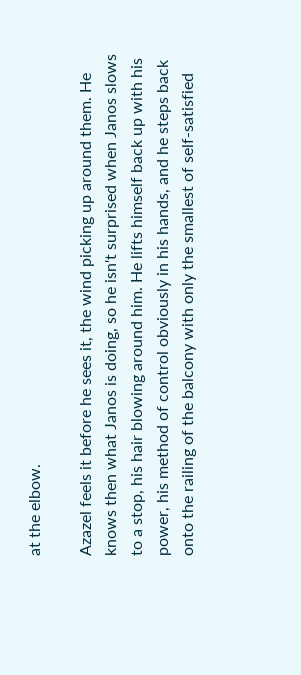at the elbow.

Azazel feels it before he sees it, the wind picking up around them. He knows then what Janos is doing, so he isn't surprised when Janos slows to a stop, his hair blowing around him. He lifts himself back up with his power, his method of control obviously in his hands, and he steps back onto the railing of the balcony with only the smallest of self-satisfied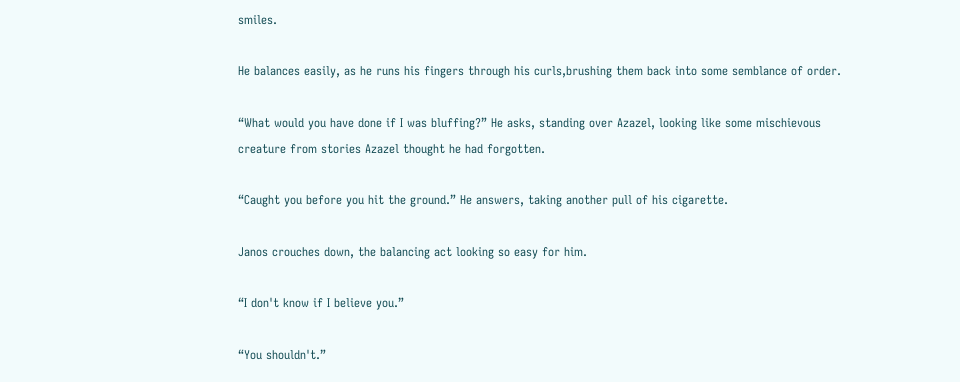smiles.

He balances easily, as he runs his fingers through his curls,brushing them back into some semblance of order.

“What would you have done if I was bluffing?” He asks, standing over Azazel, looking like some mischievous creature from stories Azazel thought he had forgotten.

“Caught you before you hit the ground.” He answers, taking another pull of his cigarette.

Janos crouches down, the balancing act looking so easy for him.

“I don't know if I believe you.”

“You shouldn't.”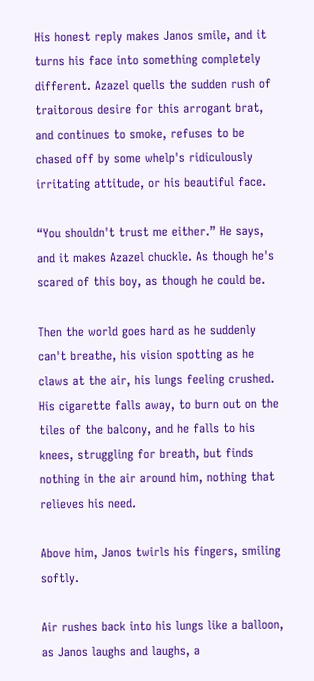His honest reply makes Janos smile, and it turns his face into something completely different. Azazel quells the sudden rush of traitorous desire for this arrogant brat, and continues to smoke, refuses to be chased off by some whelp's ridiculously irritating attitude, or his beautiful face.

“You shouldn't trust me either.” He says, and it makes Azazel chuckle. As though he's scared of this boy, as though he could be.

Then the world goes hard as he suddenly can't breathe, his vision spotting as he claws at the air, his lungs feeling crushed. His cigarette falls away, to burn out on the tiles of the balcony, and he falls to his knees, struggling for breath, but finds nothing in the air around him, nothing that relieves his need.

Above him, Janos twirls his fingers, smiling softly.

Air rushes back into his lungs like a balloon, as Janos laughs and laughs, a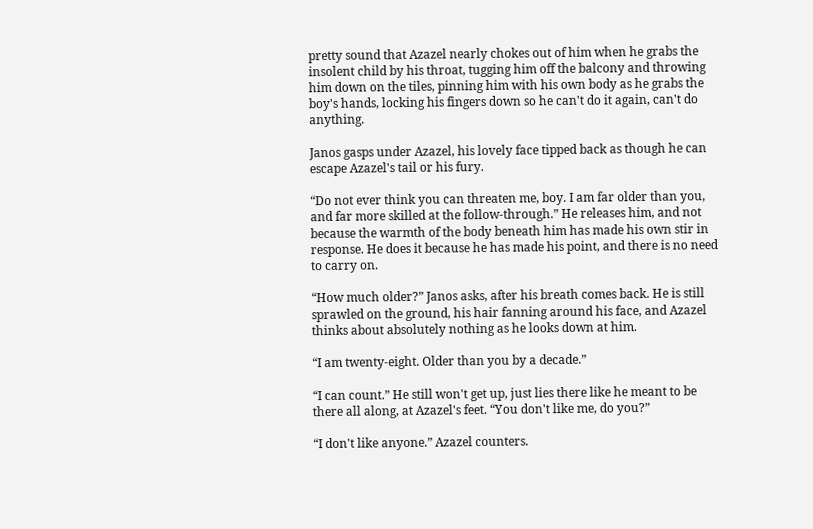pretty sound that Azazel nearly chokes out of him when he grabs the insolent child by his throat, tugging him off the balcony and throwing him down on the tiles, pinning him with his own body as he grabs the boy's hands, locking his fingers down so he can't do it again, can't do anything.

Janos gasps under Azazel, his lovely face tipped back as though he can escape Azazel's tail or his fury.

“Do not ever think you can threaten me, boy. I am far older than you, and far more skilled at the follow-through.” He releases him, and not because the warmth of the body beneath him has made his own stir in response. He does it because he has made his point, and there is no need to carry on.

“How much older?” Janos asks, after his breath comes back. He is still sprawled on the ground, his hair fanning around his face, and Azazel thinks about absolutely nothing as he looks down at him.

“I am twenty-eight. Older than you by a decade.”

“I can count.” He still won't get up, just lies there like he meant to be there all along, at Azazel's feet. “You don't like me, do you?”

“I don't like anyone.” Azazel counters.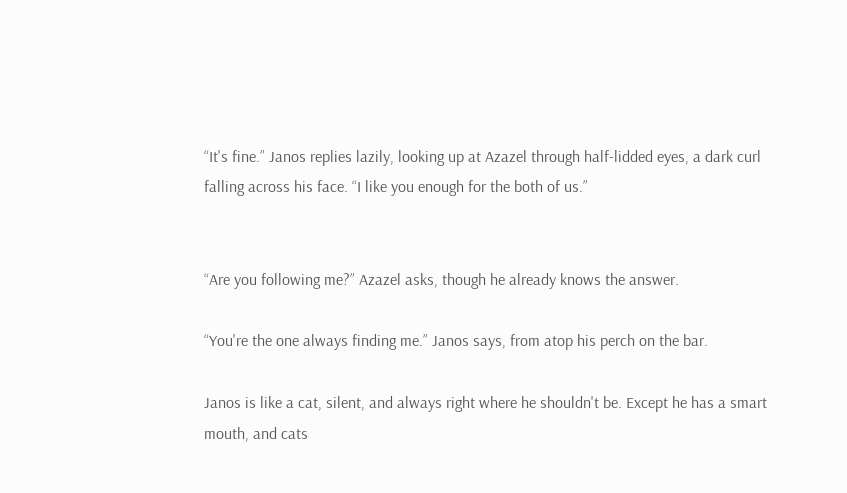“It's fine.” Janos replies lazily, looking up at Azazel through half-lidded eyes, a dark curl falling across his face. “I like you enough for the both of us.”


“Are you following me?” Azazel asks, though he already knows the answer.

“You're the one always finding me.” Janos says, from atop his perch on the bar.

Janos is like a cat, silent, and always right where he shouldn't be. Except he has a smart mouth, and cats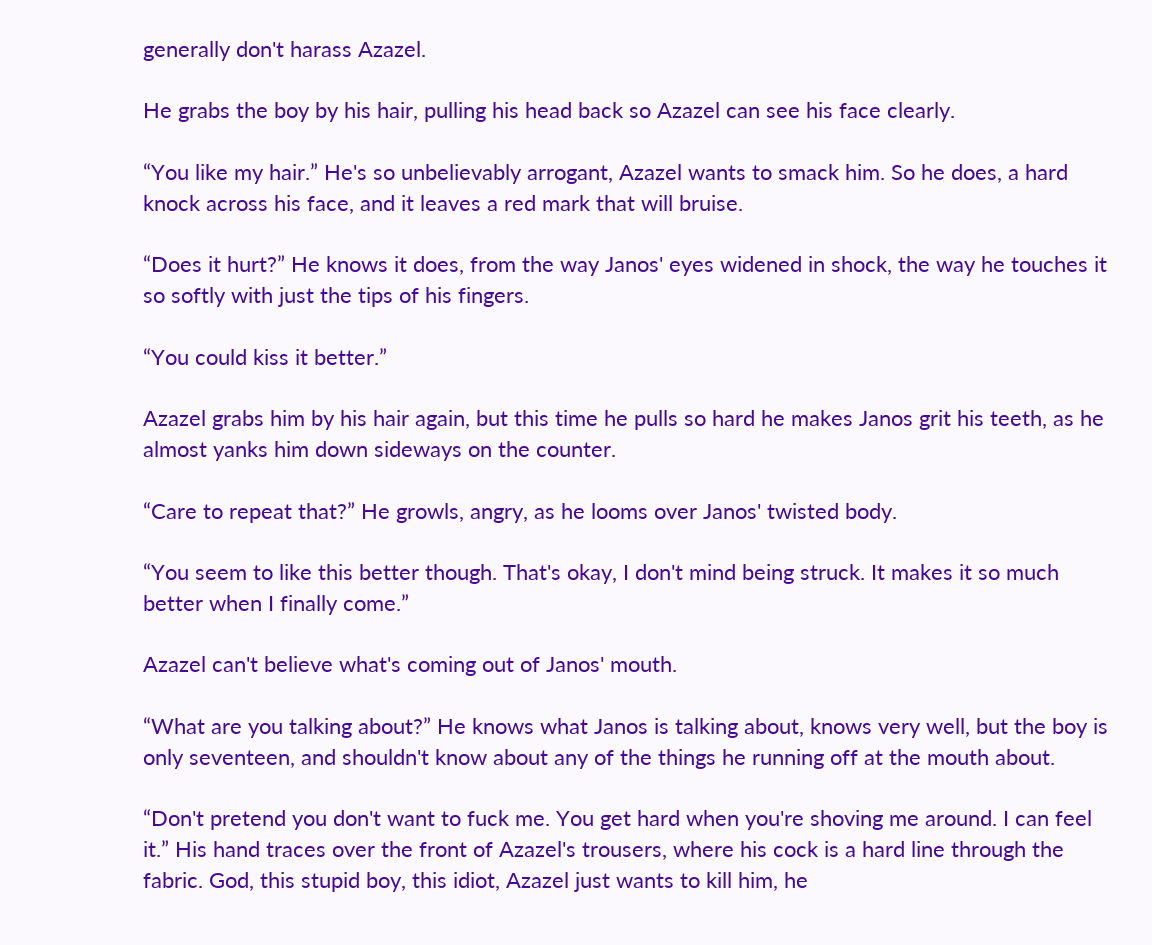generally don't harass Azazel.

He grabs the boy by his hair, pulling his head back so Azazel can see his face clearly.

“You like my hair.” He's so unbelievably arrogant, Azazel wants to smack him. So he does, a hard knock across his face, and it leaves a red mark that will bruise.

“Does it hurt?” He knows it does, from the way Janos' eyes widened in shock, the way he touches it so softly with just the tips of his fingers.

“You could kiss it better.”

Azazel grabs him by his hair again, but this time he pulls so hard he makes Janos grit his teeth, as he almost yanks him down sideways on the counter.

“Care to repeat that?” He growls, angry, as he looms over Janos' twisted body.

“You seem to like this better though. That's okay, I don't mind being struck. It makes it so much better when I finally come.”

Azazel can't believe what's coming out of Janos' mouth.

“What are you talking about?” He knows what Janos is talking about, knows very well, but the boy is only seventeen, and shouldn't know about any of the things he running off at the mouth about.

“Don't pretend you don't want to fuck me. You get hard when you're shoving me around. I can feel it.” His hand traces over the front of Azazel's trousers, where his cock is a hard line through the fabric. God, this stupid boy, this idiot, Azazel just wants to kill him, he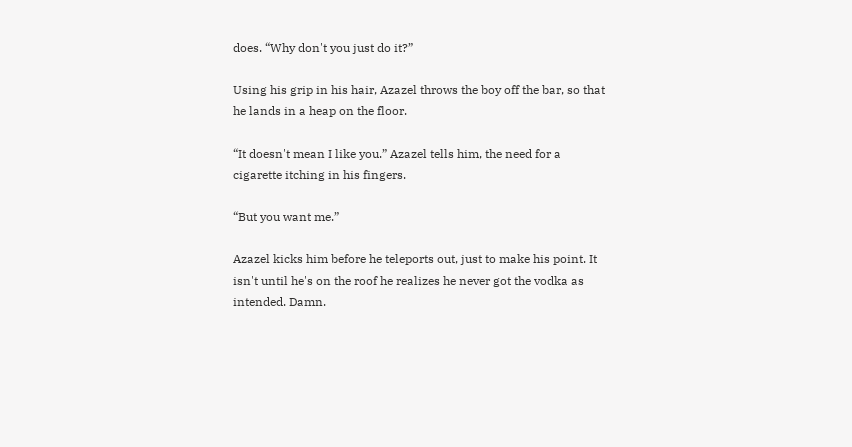does. “Why don't you just do it?”

Using his grip in his hair, Azazel throws the boy off the bar, so that he lands in a heap on the floor.

“It doesn't mean I like you.” Azazel tells him, the need for a cigarette itching in his fingers.

“But you want me.”

Azazel kicks him before he teleports out, just to make his point. It isn't until he's on the roof he realizes he never got the vodka as intended. Damn.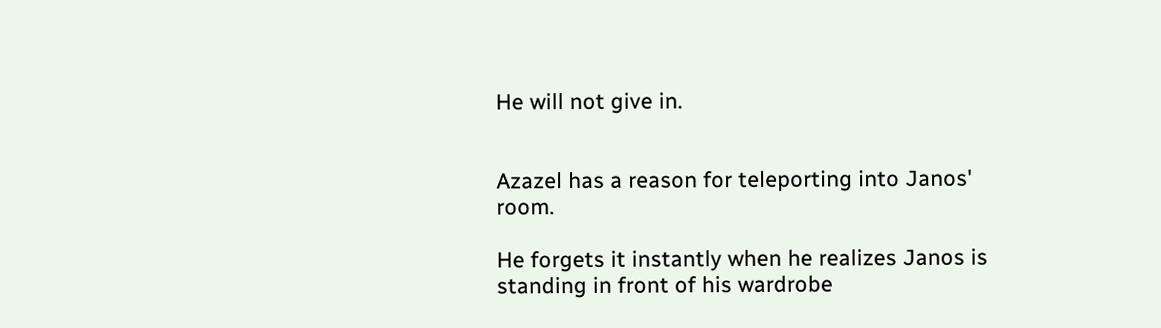He will not give in.


Azazel has a reason for teleporting into Janos' room.

He forgets it instantly when he realizes Janos is standing in front of his wardrobe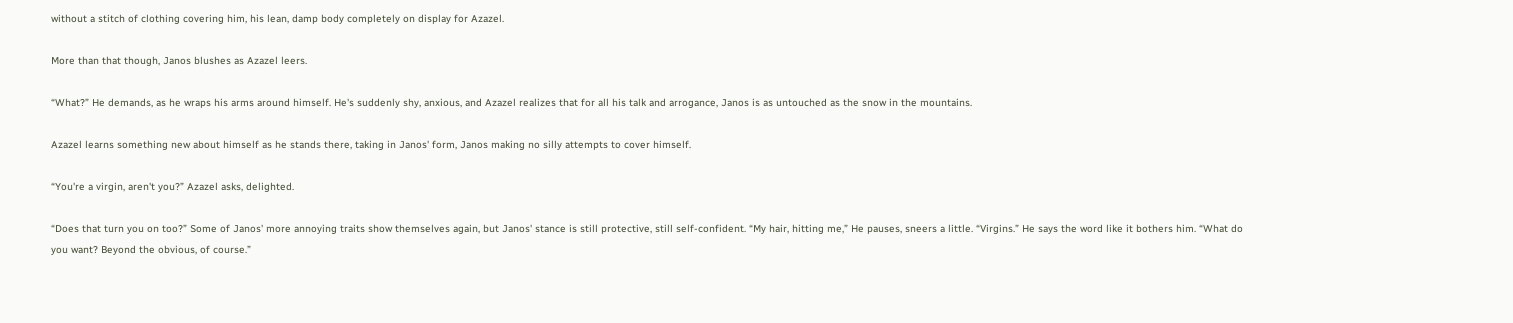without a stitch of clothing covering him, his lean, damp body completely on display for Azazel.

More than that though, Janos blushes as Azazel leers.

“What?” He demands, as he wraps his arms around himself. He's suddenly shy, anxious, and Azazel realizes that for all his talk and arrogance, Janos is as untouched as the snow in the mountains.

Azazel learns something new about himself as he stands there, taking in Janos' form, Janos making no silly attempts to cover himself.

“You're a virgin, aren't you?” Azazel asks, delighted.

“Does that turn you on too?” Some of Janos' more annoying traits show themselves again, but Janos' stance is still protective, still self-confident. “My hair, hitting me,” He pauses, sneers a little. “Virgins.” He says the word like it bothers him. “What do you want? Beyond the obvious, of course.”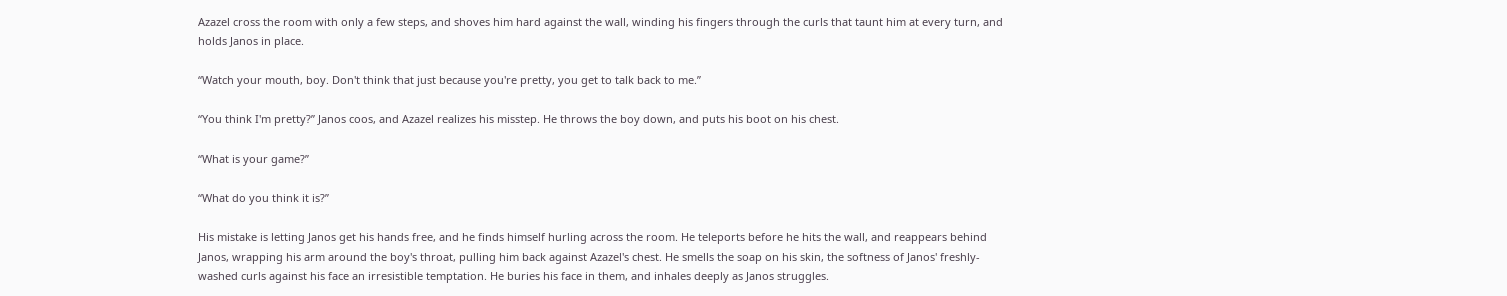Azazel cross the room with only a few steps, and shoves him hard against the wall, winding his fingers through the curls that taunt him at every turn, and holds Janos in place.

“Watch your mouth, boy. Don't think that just because you're pretty, you get to talk back to me.”

“You think I'm pretty?” Janos coos, and Azazel realizes his misstep. He throws the boy down, and puts his boot on his chest.

“What is your game?”

“What do you think it is?”

His mistake is letting Janos get his hands free, and he finds himself hurling across the room. He teleports before he hits the wall, and reappears behind Janos, wrapping his arm around the boy's throat, pulling him back against Azazel's chest. He smells the soap on his skin, the softness of Janos' freshly-washed curls against his face an irresistible temptation. He buries his face in them, and inhales deeply as Janos struggles.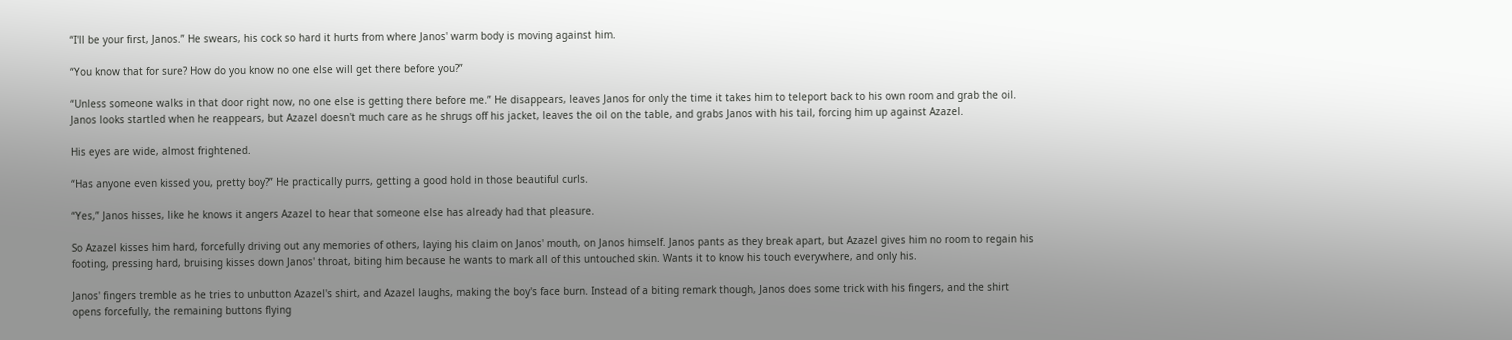“I'll be your first, Janos.” He swears, his cock so hard it hurts from where Janos' warm body is moving against him.

“You know that for sure? How do you know no one else will get there before you?”

“Unless someone walks in that door right now, no one else is getting there before me.” He disappears, leaves Janos for only the time it takes him to teleport back to his own room and grab the oil. Janos looks startled when he reappears, but Azazel doesn't much care as he shrugs off his jacket, leaves the oil on the table, and grabs Janos with his tail, forcing him up against Azazel.

His eyes are wide, almost frightened.

“Has anyone even kissed you, pretty boy?” He practically purrs, getting a good hold in those beautiful curls.

“Yes,” Janos hisses, like he knows it angers Azazel to hear that someone else has already had that pleasure.

So Azazel kisses him hard, forcefully driving out any memories of others, laying his claim on Janos' mouth, on Janos himself. Janos pants as they break apart, but Azazel gives him no room to regain his footing, pressing hard, bruising kisses down Janos' throat, biting him because he wants to mark all of this untouched skin. Wants it to know his touch everywhere, and only his.

Janos' fingers tremble as he tries to unbutton Azazel's shirt, and Azazel laughs, making the boy's face burn. Instead of a biting remark though, Janos does some trick with his fingers, and the shirt opens forcefully, the remaining buttons flying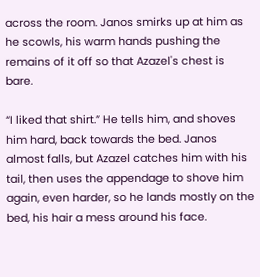across the room. Janos smirks up at him as he scowls, his warm hands pushing the remains of it off so that Azazel's chest is bare.

“I liked that shirt.” He tells him, and shoves him hard, back towards the bed. Janos almost falls, but Azazel catches him with his tail, then uses the appendage to shove him again, even harder, so he lands mostly on the bed, his hair a mess around his face.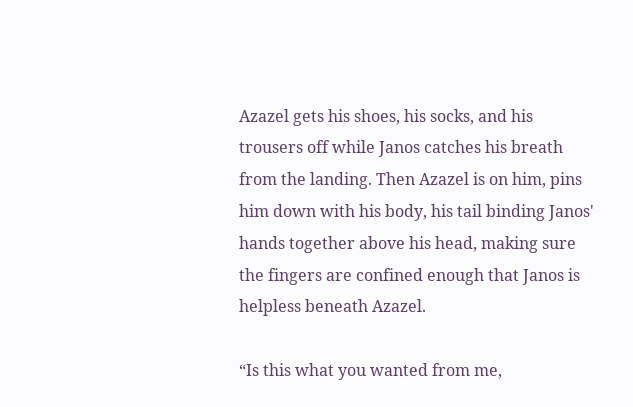Azazel gets his shoes, his socks, and his trousers off while Janos catches his breath from the landing. Then Azazel is on him, pins him down with his body, his tail binding Janos' hands together above his head, making sure the fingers are confined enough that Janos is helpless beneath Azazel.

“Is this what you wanted from me,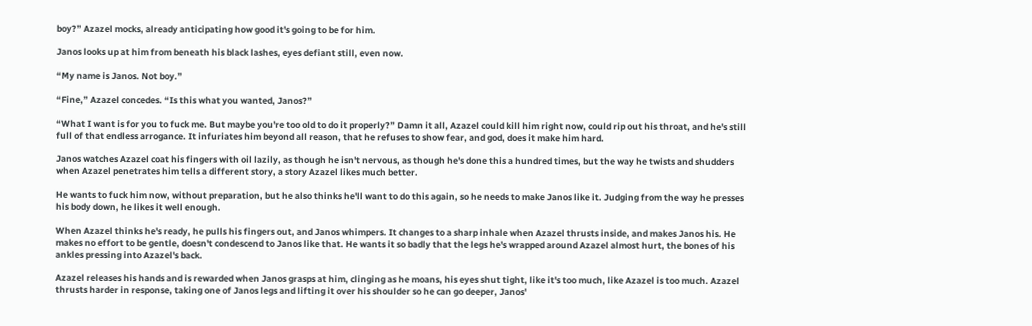boy?” Azazel mocks, already anticipating how good it's going to be for him.

Janos looks up at him from beneath his black lashes, eyes defiant still, even now.

“My name is Janos. Not boy.”

“Fine,” Azazel concedes. “Is this what you wanted, Janos?”

“What I want is for you to fuck me. But maybe you're too old to do it properly?” Damn it all, Azazel could kill him right now, could rip out his throat, and he's still full of that endless arrogance. It infuriates him beyond all reason, that he refuses to show fear, and god, does it make him hard.

Janos watches Azazel coat his fingers with oil lazily, as though he isn't nervous, as though he's done this a hundred times, but the way he twists and shudders when Azazel penetrates him tells a different story, a story Azazel likes much better.

He wants to fuck him now, without preparation, but he also thinks he'll want to do this again, so he needs to make Janos like it. Judging from the way he presses his body down, he likes it well enough.

When Azazel thinks he's ready, he pulls his fingers out, and Janos whimpers. It changes to a sharp inhale when Azazel thrusts inside, and makes Janos his. He makes no effort to be gentle, doesn't condescend to Janos like that. He wants it so badly that the legs he's wrapped around Azazel almost hurt, the bones of his ankles pressing into Azazel's back.

Azazel releases his hands and is rewarded when Janos grasps at him, clinging as he moans, his eyes shut tight, like it's too much, like Azazel is too much. Azazel thrusts harder in response, taking one of Janos legs and lifting it over his shoulder so he can go deeper, Janos'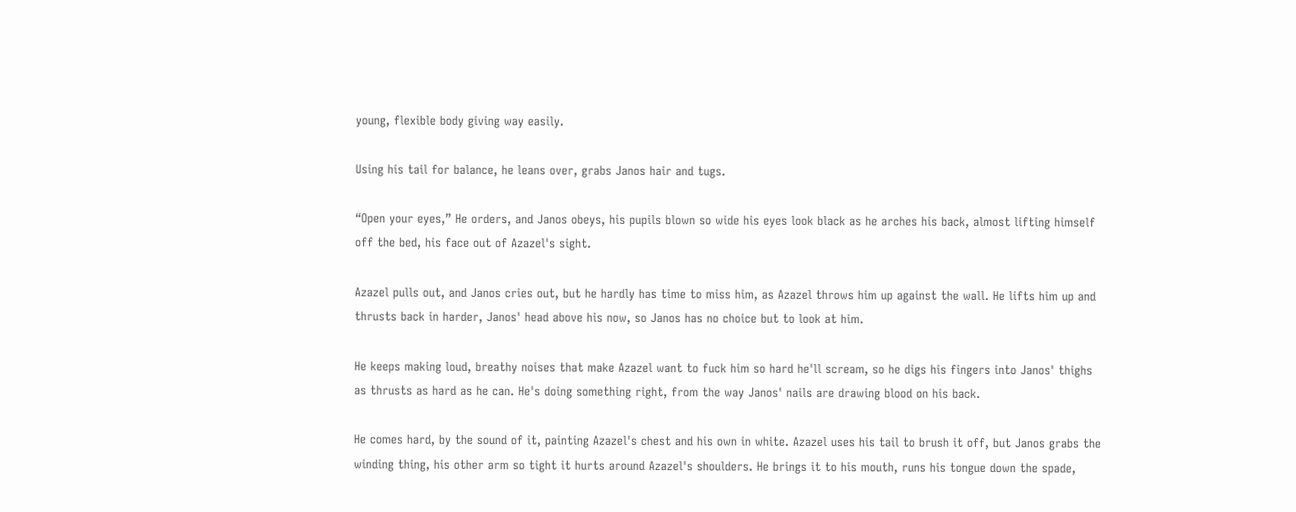young, flexible body giving way easily.

Using his tail for balance, he leans over, grabs Janos hair and tugs.

“Open your eyes,” He orders, and Janos obeys, his pupils blown so wide his eyes look black as he arches his back, almost lifting himself off the bed, his face out of Azazel's sight.

Azazel pulls out, and Janos cries out, but he hardly has time to miss him, as Azazel throws him up against the wall. He lifts him up and thrusts back in harder, Janos' head above his now, so Janos has no choice but to look at him.

He keeps making loud, breathy noises that make Azazel want to fuck him so hard he'll scream, so he digs his fingers into Janos' thighs as thrusts as hard as he can. He's doing something right, from the way Janos' nails are drawing blood on his back.

He comes hard, by the sound of it, painting Azazel's chest and his own in white. Azazel uses his tail to brush it off, but Janos grabs the winding thing, his other arm so tight it hurts around Azazel's shoulders. He brings it to his mouth, runs his tongue down the spade,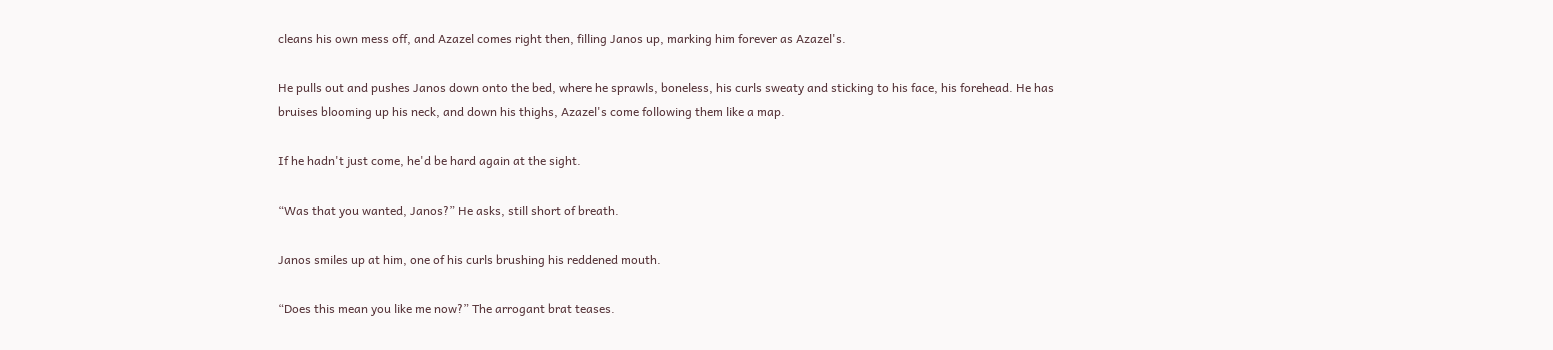cleans his own mess off, and Azazel comes right then, filling Janos up, marking him forever as Azazel's.

He pulls out and pushes Janos down onto the bed, where he sprawls, boneless, his curls sweaty and sticking to his face, his forehead. He has bruises blooming up his neck, and down his thighs, Azazel's come following them like a map.

If he hadn't just come, he'd be hard again at the sight.

“Was that you wanted, Janos?” He asks, still short of breath.

Janos smiles up at him, one of his curls brushing his reddened mouth.

“Does this mean you like me now?” The arrogant brat teases.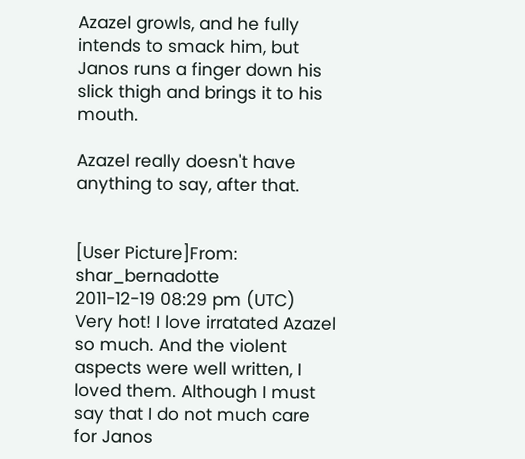Azazel growls, and he fully intends to smack him, but Janos runs a finger down his slick thigh and brings it to his mouth.

Azazel really doesn't have anything to say, after that.


[User Picture]From: shar_bernadotte
2011-12-19 08:29 pm (UTC)
Very hot! I love irratated Azazel so much. And the violent aspects were well written, I loved them. Although I must say that I do not much care for Janos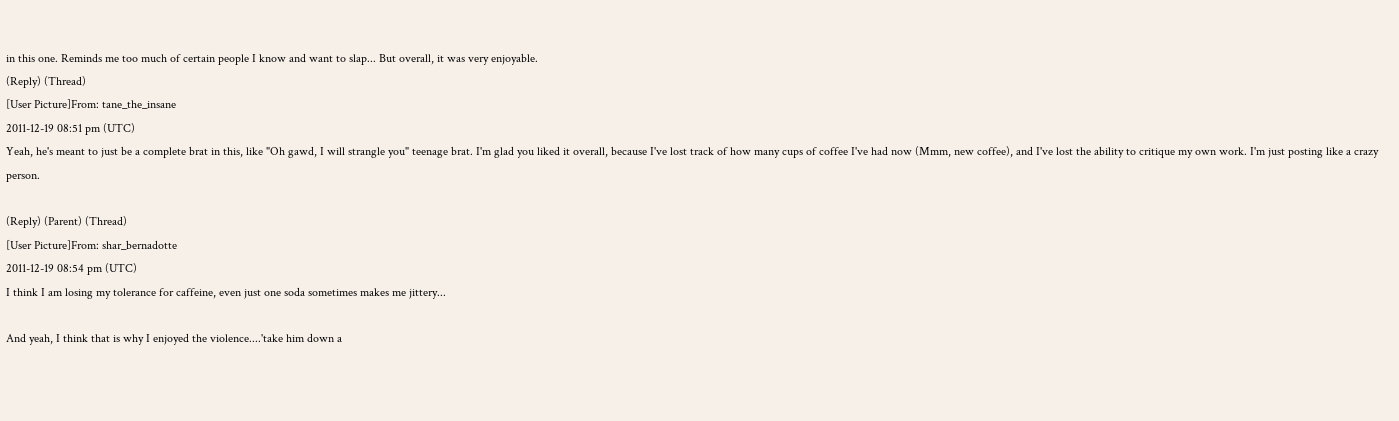in this one. Reminds me too much of certain people I know and want to slap... But overall, it was very enjoyable.
(Reply) (Thread)
[User Picture]From: tane_the_insane
2011-12-19 08:51 pm (UTC)
Yeah, he's meant to just be a complete brat in this, like "Oh gawd, I will strangle you" teenage brat. I'm glad you liked it overall, because I've lost track of how many cups of coffee I've had now (Mmm, new coffee), and I've lost the ability to critique my own work. I'm just posting like a crazy person.

(Reply) (Parent) (Thread)
[User Picture]From: shar_bernadotte
2011-12-19 08:54 pm (UTC)
I think I am losing my tolerance for caffeine, even just one soda sometimes makes me jittery...

And yeah, I think that is why I enjoyed the violence....'take him down a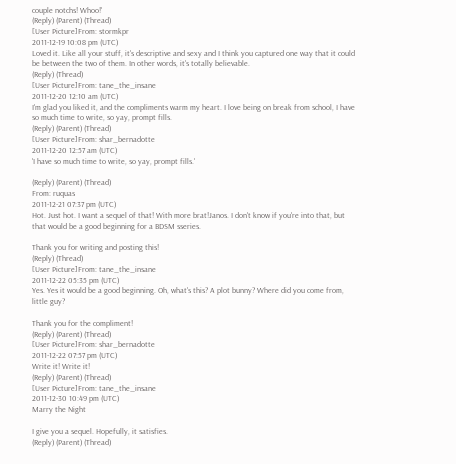couple notchs! Whoo!'
(Reply) (Parent) (Thread)
[User Picture]From: stormkpr
2011-12-19 10:08 pm (UTC)
Loved it. Like all your stuff, it's descriptive and sexy and I think you captured one way that it could be between the two of them. In other words, it's totally believable.
(Reply) (Thread)
[User Picture]From: tane_the_insane
2011-12-20 12:10 am (UTC)
I'm glad you liked it, and the compliments warm my heart. I love being on break from school, I have so much time to write, so yay, prompt fills.
(Reply) (Parent) (Thread)
[User Picture]From: shar_bernadotte
2011-12-20 12:57 am (UTC)
'I have so much time to write, so yay, prompt fills.'

(Reply) (Parent) (Thread)
From: ruquas
2011-12-21 07:37 pm (UTC)
Hot. Just hot. I want a sequel of that! With more brat!Janos. I don't know if you're into that, but that would be a good beginning for a BDSM sseries.

Thank you for writing and posting this!
(Reply) (Thread)
[User Picture]From: tane_the_insane
2011-12-22 05:35 pm (UTC)
Yes. Yes it would be a good beginning. Oh, what's this? A plot bunny? Where did you come from, little guy?

Thank you for the compliment!
(Reply) (Parent) (Thread)
[User Picture]From: shar_bernadotte
2011-12-22 07:57 pm (UTC)
Write it! Write it!
(Reply) (Parent) (Thread)
[User Picture]From: tane_the_insane
2011-12-30 10:49 pm (UTC)
Marry the Night

I give you a sequel. Hopefully, it satisfies.
(Reply) (Parent) (Thread)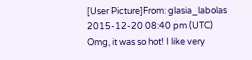[User Picture]From: glasia_labolas
2015-12-20 08:40 pm (UTC)
Omg, it was so hot! I like very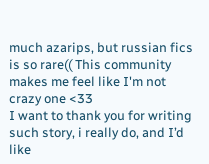much azarips, but russian fics is so rare(( This community makes me feel like I'm not crazy one <33
I want to thank you for writing such story, i really do, and I’d like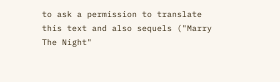to ask a permission to translate this text and also sequels ("Marry The Night"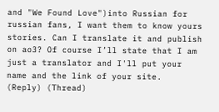and "We Found Love")into Russian for russian fans, I want them to know yours stories. Can I translate it and publish on ao3? Of course I’ll state that I am just a translator and I'll put your name and the link of your site.
(Reply) (Thread)